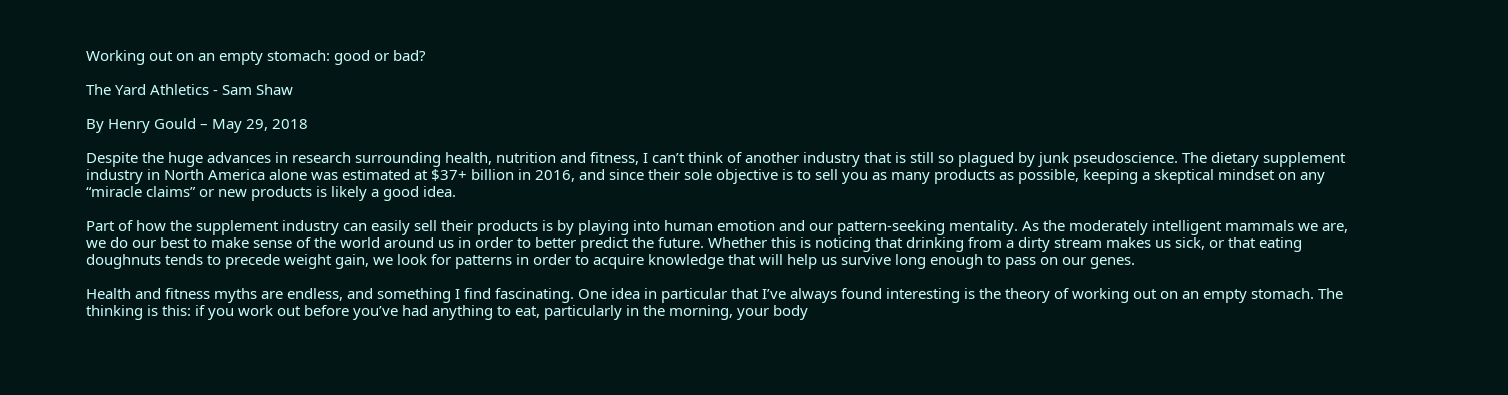Working out on an empty stomach: good or bad?

The Yard Athletics - Sam Shaw

By Henry Gould – May 29, 2018

Despite the huge advances in research surrounding health, nutrition and fitness, I can’t think of another industry that is still so plagued by junk pseudoscience. The dietary supplement industry in North America alone was estimated at $37+ billion in 2016, and since their sole objective is to sell you as many products as possible, keeping a skeptical mindset on any “miracle claims” or new products is likely a good idea.

Part of how the supplement industry can easily sell their products is by playing into human emotion and our pattern-seeking mentality. As the moderately intelligent mammals we are, we do our best to make sense of the world around us in order to better predict the future. Whether this is noticing that drinking from a dirty stream makes us sick, or that eating doughnuts tends to precede weight gain, we look for patterns in order to acquire knowledge that will help us survive long enough to pass on our genes.

Health and fitness myths are endless, and something I find fascinating. One idea in particular that I’ve always found interesting is the theory of working out on an empty stomach. The thinking is this: if you work out before you’ve had anything to eat, particularly in the morning, your body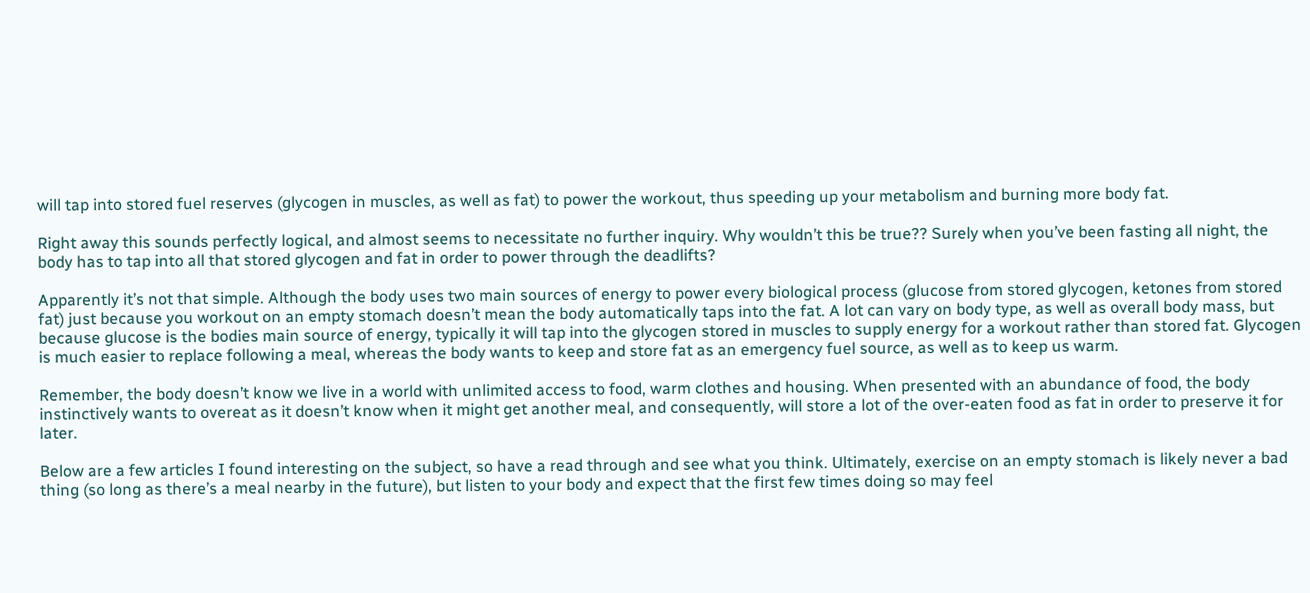will tap into stored fuel reserves (glycogen in muscles, as well as fat) to power the workout, thus speeding up your metabolism and burning more body fat.

Right away this sounds perfectly logical, and almost seems to necessitate no further inquiry. Why wouldn’t this be true?? Surely when you’ve been fasting all night, the body has to tap into all that stored glycogen and fat in order to power through the deadlifts?

Apparently it’s not that simple. Although the body uses two main sources of energy to power every biological process (glucose from stored glycogen, ketones from stored fat) just because you workout on an empty stomach doesn’t mean the body automatically taps into the fat. A lot can vary on body type, as well as overall body mass, but because glucose is the bodies main source of energy, typically it will tap into the glycogen stored in muscles to supply energy for a workout rather than stored fat. Glycogen is much easier to replace following a meal, whereas the body wants to keep and store fat as an emergency fuel source, as well as to keep us warm.

Remember, the body doesn’t know we live in a world with unlimited access to food, warm clothes and housing. When presented with an abundance of food, the body instinctively wants to overeat as it doesn’t know when it might get another meal, and consequently, will store a lot of the over-eaten food as fat in order to preserve it for later.

Below are a few articles I found interesting on the subject, so have a read through and see what you think. Ultimately, exercise on an empty stomach is likely never a bad thing (so long as there’s a meal nearby in the future), but listen to your body and expect that the first few times doing so may feel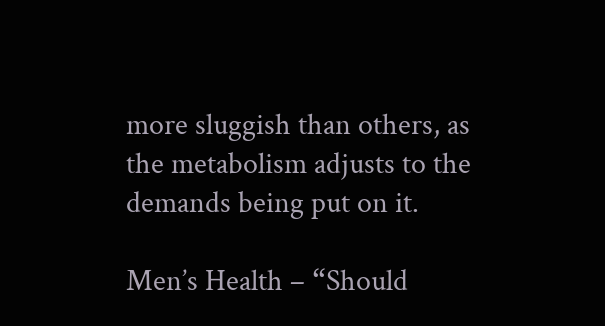more sluggish than others, as the metabolism adjusts to the demands being put on it.

Men’s Health – “Should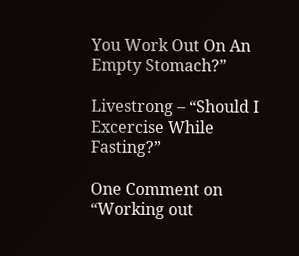You Work Out On An Empty Stomach?”

Livestrong – “Should I Excercise While Fasting?”

One Comment on “Working out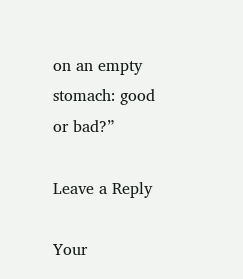on an empty stomach: good or bad?”

Leave a Reply

Your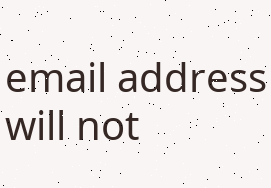email address will not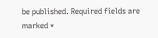be published. Required fields are marked *